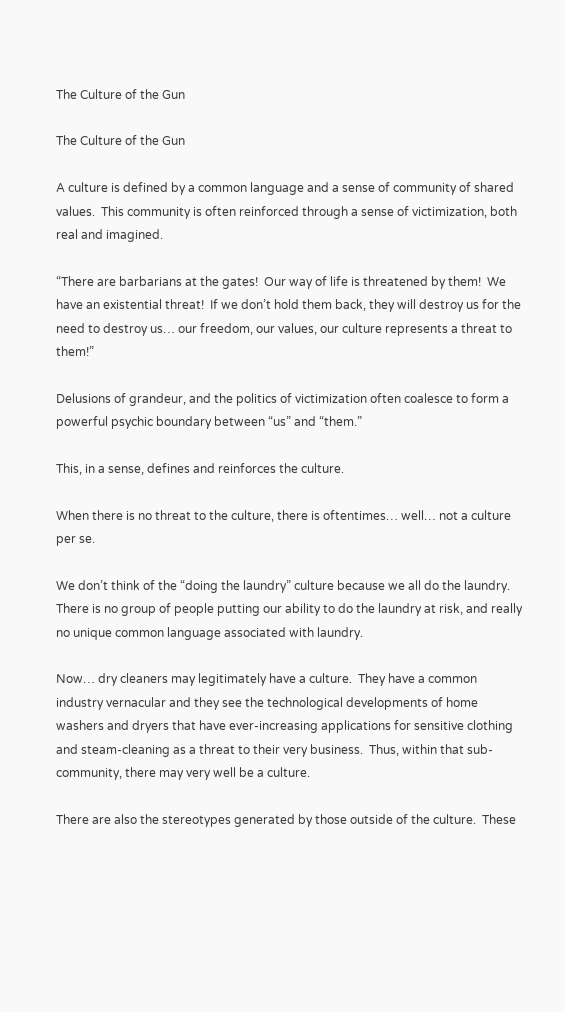The Culture of the Gun

The Culture of the Gun

A culture is defined by a common language and a sense of community of shared values.  This community is often reinforced through a sense of victimization, both real and imagined.

“There are barbarians at the gates!  Our way of life is threatened by them!  We have an existential threat!  If we don’t hold them back, they will destroy us for the need to destroy us… our freedom, our values, our culture represents a threat to them!”

Delusions of grandeur, and the politics of victimization often coalesce to form a powerful psychic boundary between “us” and “them.”

This, in a sense, defines and reinforces the culture.

When there is no threat to the culture, there is oftentimes… well… not a culture per se.

We don’t think of the “doing the laundry” culture because we all do the laundry.  There is no group of people putting our ability to do the laundry at risk, and really no unique common language associated with laundry.

Now… dry cleaners may legitimately have a culture.  They have a common industry vernacular and they see the technological developments of home washers and dryers that have ever-increasing applications for sensitive clothing and steam-cleaning as a threat to their very business.  Thus, within that sub-community, there may very well be a culture.

There are also the stereotypes generated by those outside of the culture.  These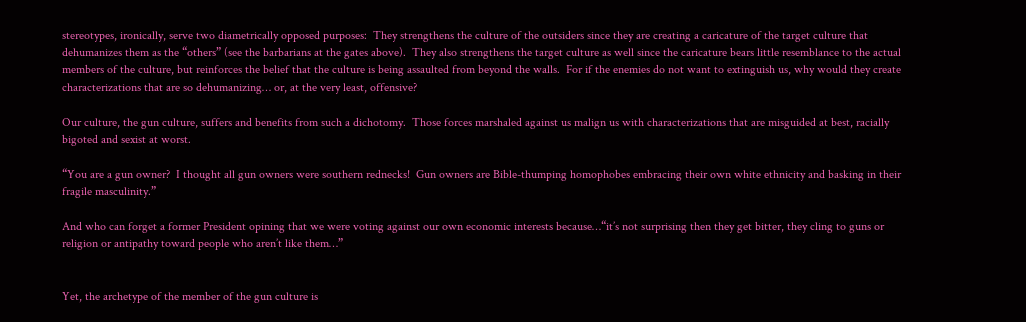stereotypes, ironically, serve two diametrically opposed purposes:  They strengthens the culture of the outsiders since they are creating a caricature of the target culture that dehumanizes them as the “others” (see the barbarians at the gates above).  They also strengthens the target culture as well since the caricature bears little resemblance to the actual members of the culture, but reinforces the belief that the culture is being assaulted from beyond the walls.  For if the enemies do not want to extinguish us, why would they create characterizations that are so dehumanizing… or, at the very least, offensive?

Our culture, the gun culture, suffers and benefits from such a dichotomy.  Those forces marshaled against us malign us with characterizations that are misguided at best, racially bigoted and sexist at worst.

“You are a gun owner?  I thought all gun owners were southern rednecks!  Gun owners are Bible-thumping homophobes embracing their own white ethnicity and basking in their fragile masculinity.”

And who can forget a former President opining that we were voting against our own economic interests because…“it’s not surprising then they get bitter, they cling to guns or religion or antipathy toward people who aren’t like them…”


Yet, the archetype of the member of the gun culture is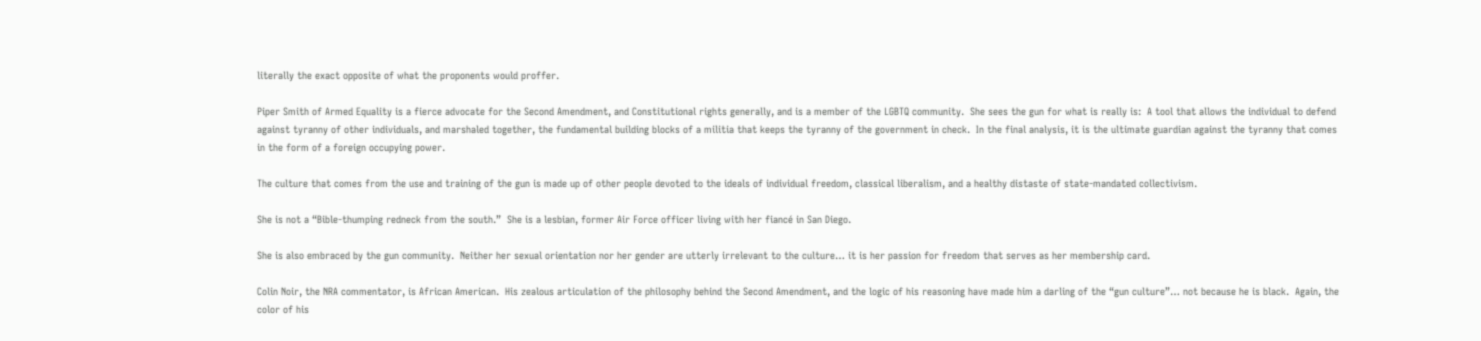literally the exact opposite of what the proponents would proffer.

Piper Smith of Armed Equality is a fierce advocate for the Second Amendment, and Constitutional rights generally, and is a member of the LGBTQ community.  She sees the gun for what is really is:  A tool that allows the individual to defend against tyranny of other individuals, and marshaled together, the fundamental building blocks of a militia that keeps the tyranny of the government in check.  In the final analysis, it is the ultimate guardian against the tyranny that comes in the form of a foreign occupying power.

The culture that comes from the use and training of the gun is made up of other people devoted to the ideals of individual freedom, classical liberalism, and a healthy distaste of state-mandated collectivism.

She is not a “Bible-thumping redneck from the south.”  She is a lesbian, former Air Force officer living with her fiancé in San Diego.

She is also embraced by the gun community.  Neither her sexual orientation nor her gender are utterly irrelevant to the culture… it is her passion for freedom that serves as her membership card.

Colin Noir, the NRA commentator, is African American.  His zealous articulation of the philosophy behind the Second Amendment, and the logic of his reasoning have made him a darling of the “gun culture”… not because he is black.  Again, the color of his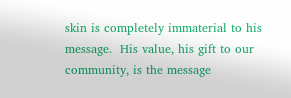skin is completely immaterial to his message.  His value, his gift to our community, is the message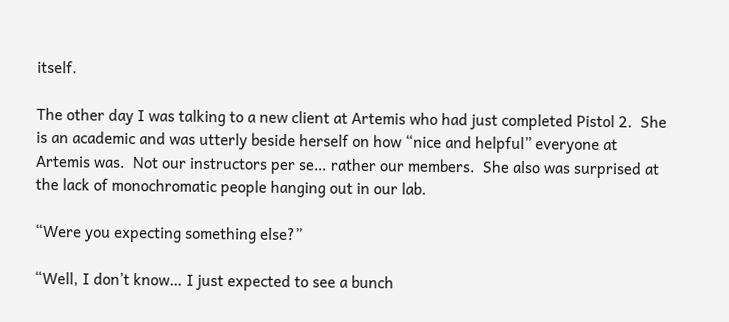itself.

The other day I was talking to a new client at Artemis who had just completed Pistol 2.  She is an academic and was utterly beside herself on how “nice and helpful” everyone at Artemis was.  Not our instructors per se… rather our members.  She also was surprised at the lack of monochromatic people hanging out in our lab.

“Were you expecting something else?”

“Well, I don’t know… I just expected to see a bunch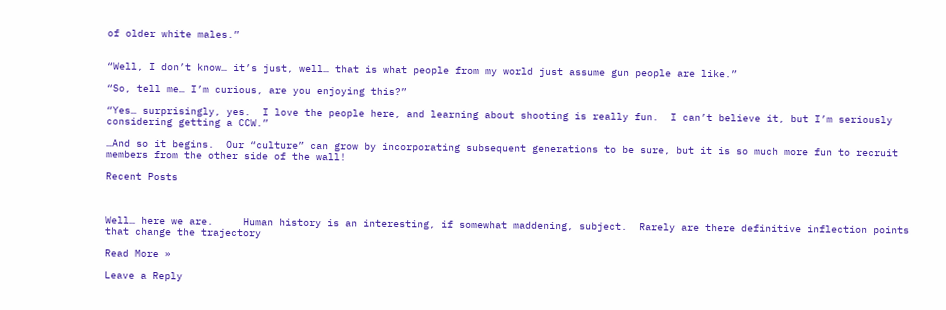of older white males.”


“Well, I don’t know… it’s just, well… that is what people from my world just assume gun people are like.”

“So, tell me… I’m curious, are you enjoying this?”

“Yes… surprisingly, yes.  I love the people here, and learning about shooting is really fun.  I can’t believe it, but I’m seriously considering getting a CCW.”

…And so it begins.  Our “culture” can grow by incorporating subsequent generations to be sure, but it is so much more fun to recruit members from the other side of the wall!

Recent Posts



Well… here we are.     Human history is an interesting, if somewhat maddening, subject.  Rarely are there definitive inflection points that change the trajectory

Read More »

Leave a Reply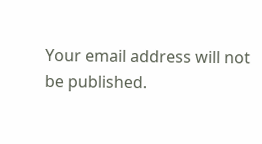Your email address will not be published.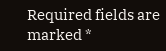Required fields are marked *